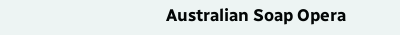Australian Soap Opera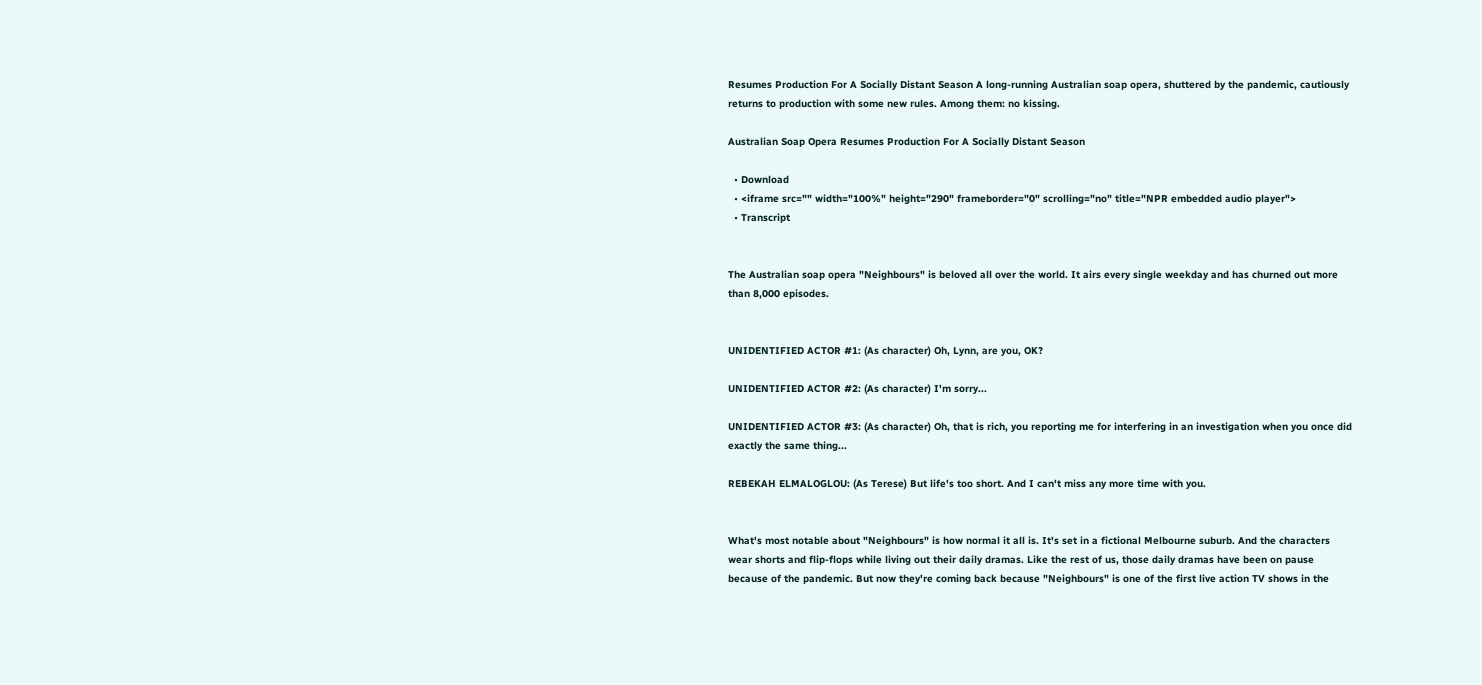Resumes Production For A Socially Distant Season A long-running Australian soap opera, shuttered by the pandemic, cautiously returns to production with some new rules. Among them: no kissing.

Australian Soap Opera Resumes Production For A Socially Distant Season

  • Download
  • <iframe src="" width="100%" height="290" frameborder="0" scrolling="no" title="NPR embedded audio player">
  • Transcript


The Australian soap opera "Neighbours" is beloved all over the world. It airs every single weekday and has churned out more than 8,000 episodes.


UNIDENTIFIED ACTOR #1: (As character) Oh, Lynn, are you, OK?

UNIDENTIFIED ACTOR #2: (As character) I'm sorry...

UNIDENTIFIED ACTOR #3: (As character) Oh, that is rich, you reporting me for interfering in an investigation when you once did exactly the same thing...

REBEKAH ELMALOGLOU: (As Terese) But life's too short. And I can't miss any more time with you.


What's most notable about "Neighbours" is how normal it all is. It's set in a fictional Melbourne suburb. And the characters wear shorts and flip-flops while living out their daily dramas. Like the rest of us, those daily dramas have been on pause because of the pandemic. But now they're coming back because "Neighbours" is one of the first live action TV shows in the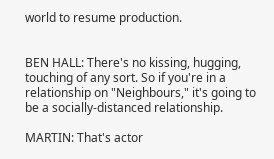world to resume production.


BEN HALL: There's no kissing, hugging, touching of any sort. So if you're in a relationship on "Neighbours," it's going to be a socially-distanced relationship.

MARTIN: That's actor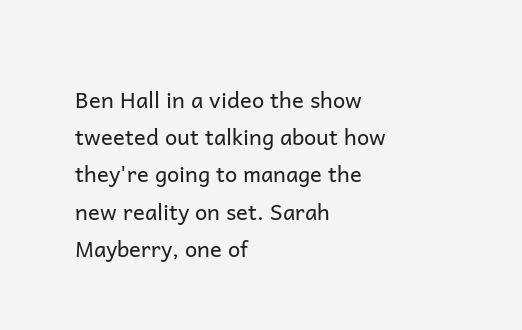Ben Hall in a video the show tweeted out talking about how they're going to manage the new reality on set. Sarah Mayberry, one of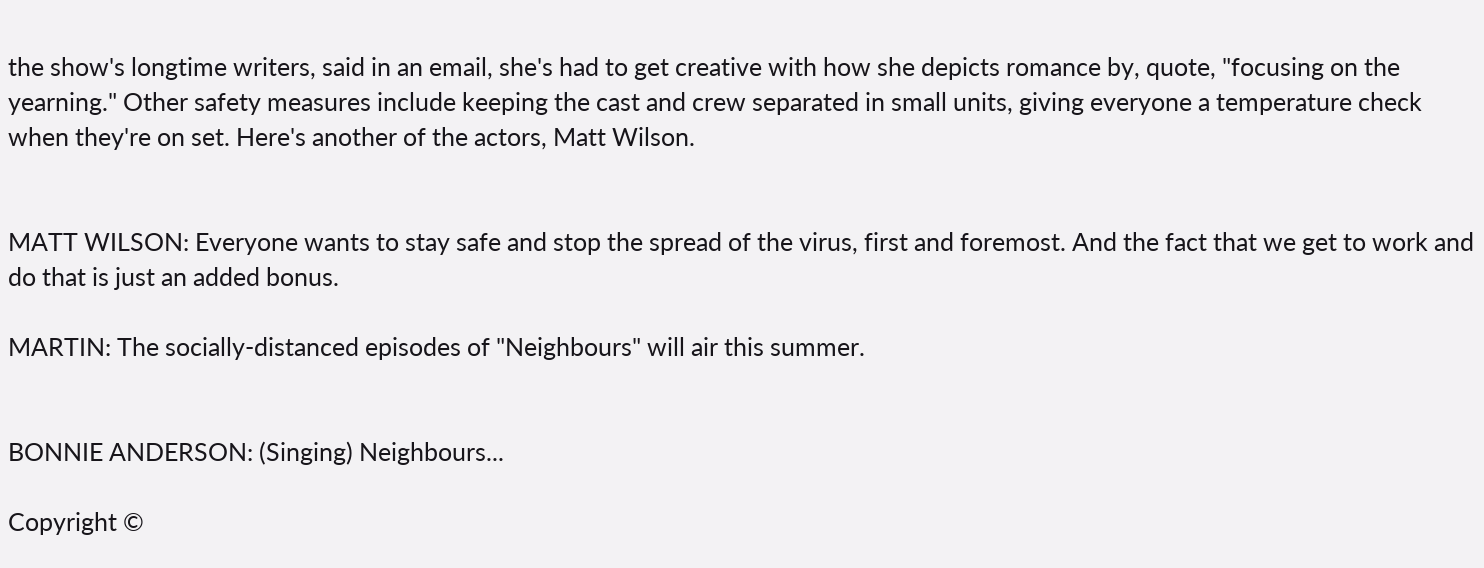the show's longtime writers, said in an email, she's had to get creative with how she depicts romance by, quote, "focusing on the yearning." Other safety measures include keeping the cast and crew separated in small units, giving everyone a temperature check when they're on set. Here's another of the actors, Matt Wilson.


MATT WILSON: Everyone wants to stay safe and stop the spread of the virus, first and foremost. And the fact that we get to work and do that is just an added bonus.

MARTIN: The socially-distanced episodes of "Neighbours" will air this summer.


BONNIE ANDERSON: (Singing) Neighbours...

Copyright ©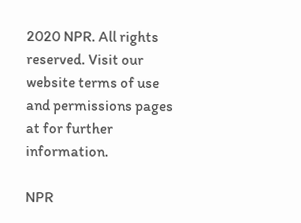2020 NPR. All rights reserved. Visit our website terms of use and permissions pages at for further information.

NPR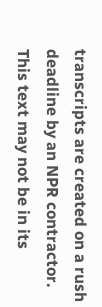transcripts are created on a rush deadline by an NPR contractor. This text may not be in its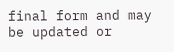final form and may be updated or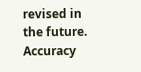revised in the future. Accuracy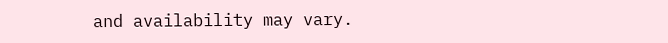and availability may vary.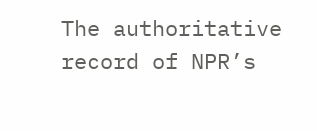The authoritative record of NPR’s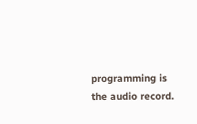programming is the audio record.